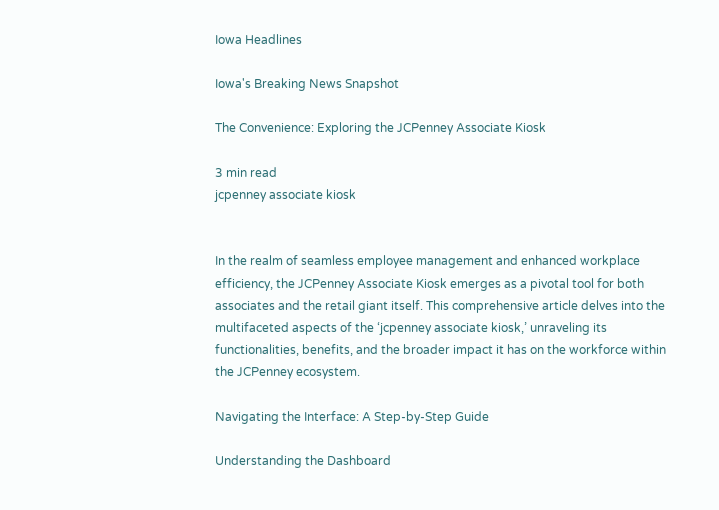Iowa Headlines

Iowa's Breaking News Snapshot

The Convenience: Exploring the JCPenney Associate Kiosk

3 min read
jcpenney associate kiosk


In the realm of seamless employee management and enhanced workplace efficiency, the JCPenney Associate Kiosk emerges as a pivotal tool for both associates and the retail giant itself. This comprehensive article delves into the multifaceted aspects of the ‘jcpenney associate kiosk,’ unraveling its functionalities, benefits, and the broader impact it has on the workforce within the JCPenney ecosystem.

Navigating the Interface: A Step-by-Step Guide

Understanding the Dashboard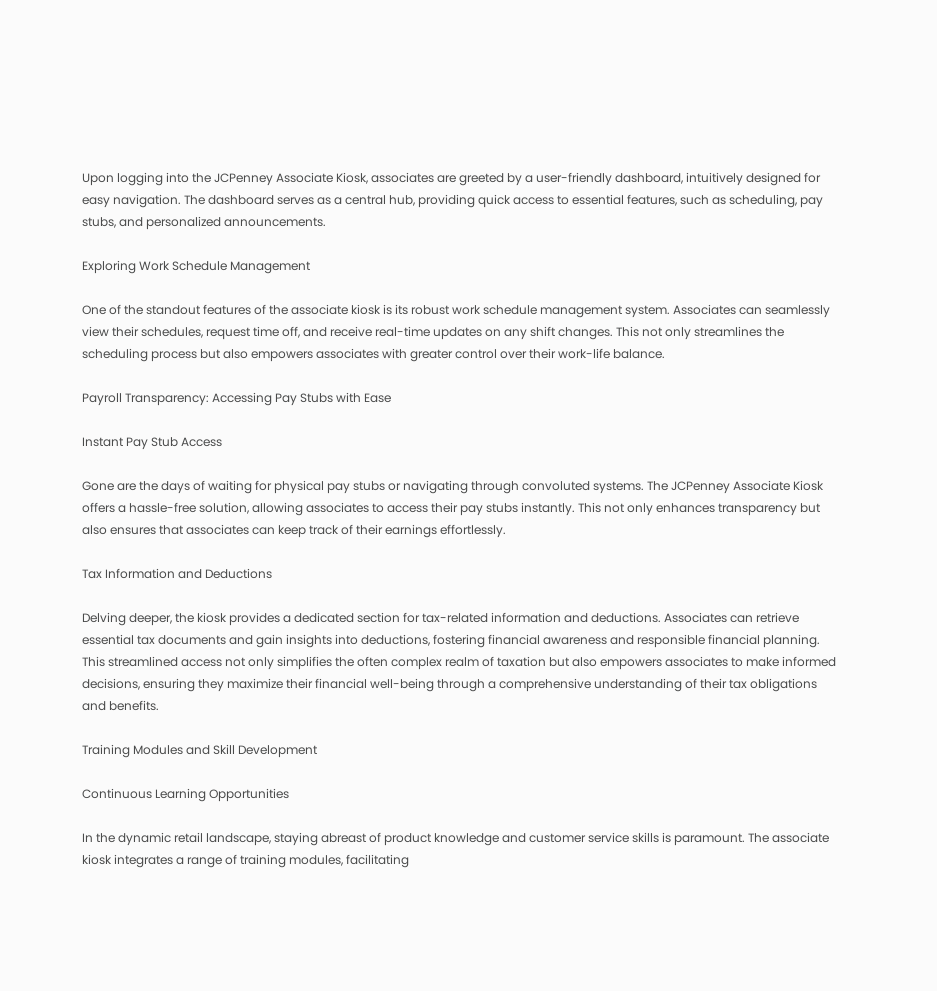Upon logging into the JCPenney Associate Kiosk, associates are greeted by a user-friendly dashboard, intuitively designed for easy navigation. The dashboard serves as a central hub, providing quick access to essential features, such as scheduling, pay stubs, and personalized announcements.

Exploring Work Schedule Management

One of the standout features of the associate kiosk is its robust work schedule management system. Associates can seamlessly view their schedules, request time off, and receive real-time updates on any shift changes. This not only streamlines the scheduling process but also empowers associates with greater control over their work-life balance.

Payroll Transparency: Accessing Pay Stubs with Ease

Instant Pay Stub Access

Gone are the days of waiting for physical pay stubs or navigating through convoluted systems. The JCPenney Associate Kiosk offers a hassle-free solution, allowing associates to access their pay stubs instantly. This not only enhances transparency but also ensures that associates can keep track of their earnings effortlessly.

Tax Information and Deductions

Delving deeper, the kiosk provides a dedicated section for tax-related information and deductions. Associates can retrieve essential tax documents and gain insights into deductions, fostering financial awareness and responsible financial planning. This streamlined access not only simplifies the often complex realm of taxation but also empowers associates to make informed decisions, ensuring they maximize their financial well-being through a comprehensive understanding of their tax obligations and benefits.

Training Modules and Skill Development

Continuous Learning Opportunities

In the dynamic retail landscape, staying abreast of product knowledge and customer service skills is paramount. The associate kiosk integrates a range of training modules, facilitating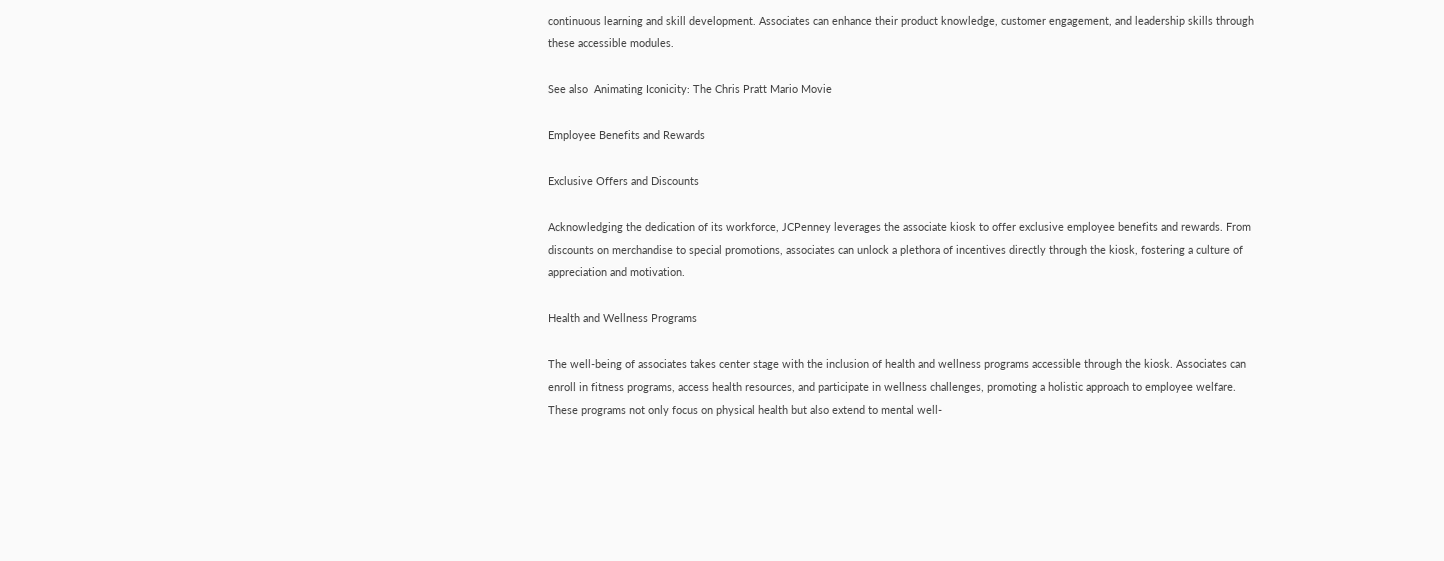continuous learning and skill development. Associates can enhance their product knowledge, customer engagement, and leadership skills through these accessible modules.

See also  Animating Iconicity: The Chris Pratt Mario Movie

Employee Benefits and Rewards

Exclusive Offers and Discounts

Acknowledging the dedication of its workforce, JCPenney leverages the associate kiosk to offer exclusive employee benefits and rewards. From discounts on merchandise to special promotions, associates can unlock a plethora of incentives directly through the kiosk, fostering a culture of appreciation and motivation.

Health and Wellness Programs

The well-being of associates takes center stage with the inclusion of health and wellness programs accessible through the kiosk. Associates can enroll in fitness programs, access health resources, and participate in wellness challenges, promoting a holistic approach to employee welfare. These programs not only focus on physical health but also extend to mental well-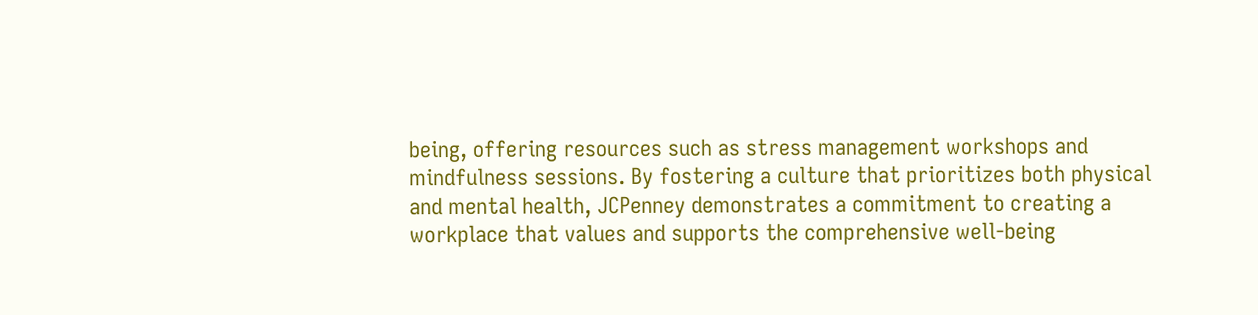being, offering resources such as stress management workshops and mindfulness sessions. By fostering a culture that prioritizes both physical and mental health, JCPenney demonstrates a commitment to creating a workplace that values and supports the comprehensive well-being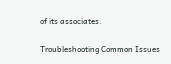of its associates.

Troubleshooting Common Issues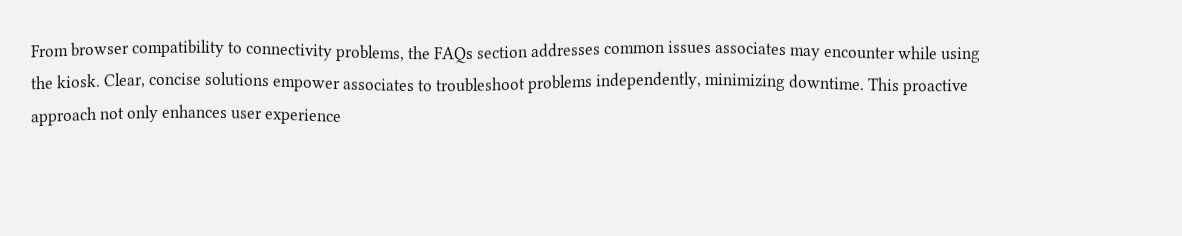From browser compatibility to connectivity problems, the FAQs section addresses common issues associates may encounter while using the kiosk. Clear, concise solutions empower associates to troubleshoot problems independently, minimizing downtime. This proactive approach not only enhances user experience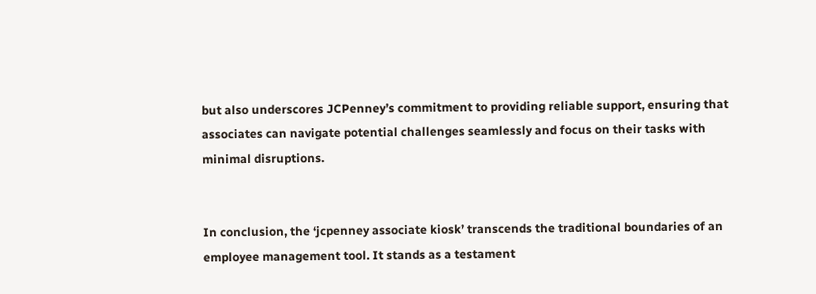but also underscores JCPenney’s commitment to providing reliable support, ensuring that associates can navigate potential challenges seamlessly and focus on their tasks with minimal disruptions.


In conclusion, the ‘jcpenney associate kiosk’ transcends the traditional boundaries of an employee management tool. It stands as a testament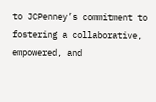to JCPenney’s commitment to fostering a collaborative, empowered, and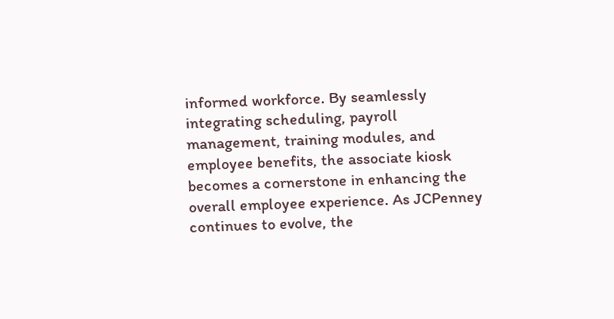informed workforce. By seamlessly integrating scheduling, payroll management, training modules, and employee benefits, the associate kiosk becomes a cornerstone in enhancing the overall employee experience. As JCPenney continues to evolve, the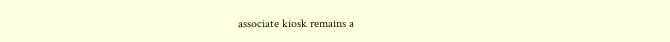associate kiosk remains a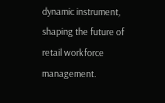dynamic instrument, shaping the future of retail workforce management.